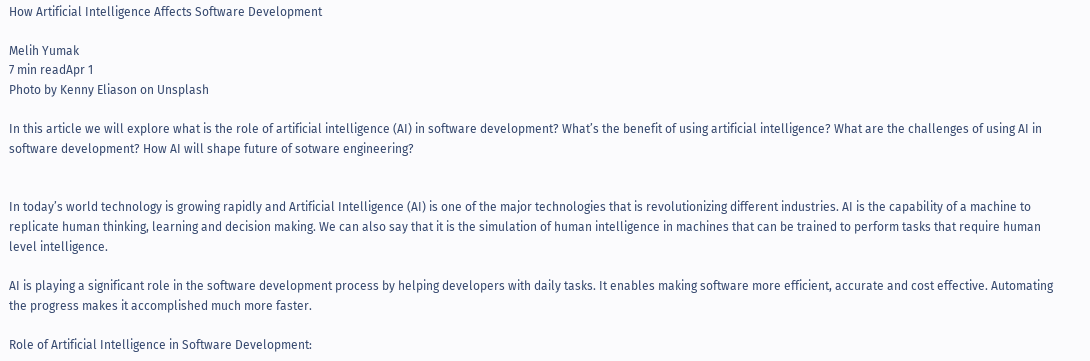How Artificial Intelligence Affects Software Development

Melih Yumak
7 min readApr 1
Photo by Kenny Eliason on Unsplash

In this article we will explore what is the role of artificial intelligence (AI) in software development? What’s the benefit of using artificial intelligence? What are the challenges of using AI in software development? How AI will shape future of sotware engineering?


In today’s world technology is growing rapidly and Artificial Intelligence (AI) is one of the major technologies that is revolutionizing different industries. AI is the capability of a machine to replicate human thinking, learning and decision making. We can also say that it is the simulation of human intelligence in machines that can be trained to perform tasks that require human level intelligence.

AI is playing a significant role in the software development process by helping developers with daily tasks. It enables making software more efficient, accurate and cost effective. Automating the progress makes it accomplished much more faster.

Role of Artificial Intelligence in Software Development: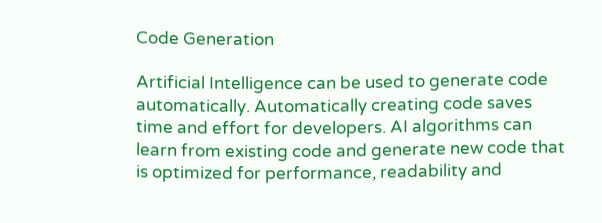Code Generation

Artificial Intelligence can be used to generate code automatically. Automatically creating code saves time and effort for developers. AI algorithms can learn from existing code and generate new code that is optimized for performance, readability and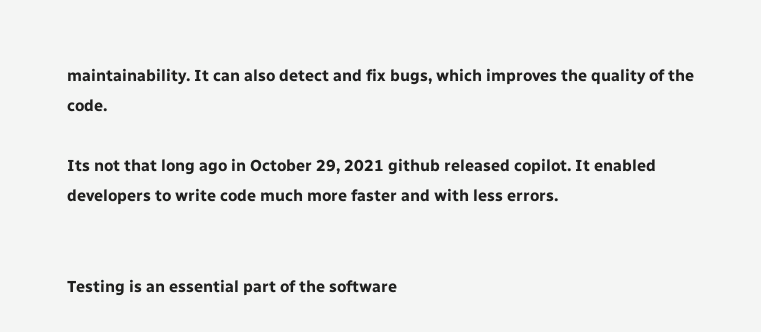maintainability. It can also detect and fix bugs, which improves the quality of the code.

Its not that long ago in October 29, 2021 github released copilot. It enabled developers to write code much more faster and with less errors.


Testing is an essential part of the software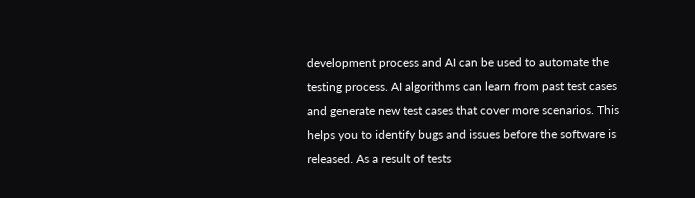development process and AI can be used to automate the testing process. AI algorithms can learn from past test cases and generate new test cases that cover more scenarios. This helps you to identify bugs and issues before the software is released. As a result of tests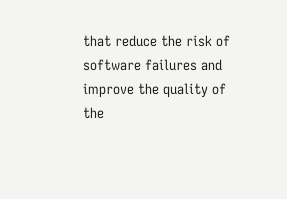that reduce the risk of software failures and improve the quality of the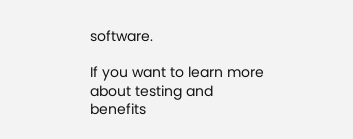software.

If you want to learn more about testing and benefits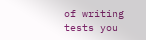of writing tests you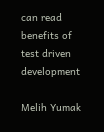can read benefits of test driven development

Melih Yumak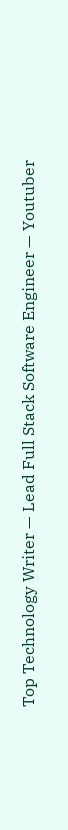Top Technology Writer — Lead Full Stack Software Engineer — Youtuber